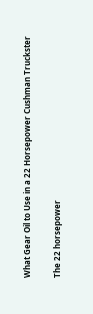What Gear Oil to Use in a 22 Horsepower Cushman Truckster

The 22 horsepower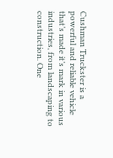Cushman Truckster is a powerful and reliable vehicle that’s made it’s mark in various industries, from landscaping to construction. One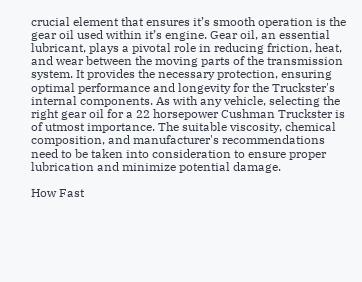crucial element that ensures it’s smooth operation is the gear oil used within it’s engine. Gear oil, an essential lubricant, plays a pivotal role in reducing friction, heat, and wear between the moving parts of the transmission system. It provides the necessary protection, ensuring optimal performance and longevity for the Truckster's internal components. As with any vehicle, selecting the right gear oil for a 22 horsepower Cushman Truckster is of utmost importance. The suitable viscosity, chemical composition, and manufacturer's recommendations need to be taken into consideration to ensure proper lubrication and minimize potential damage.

How Fast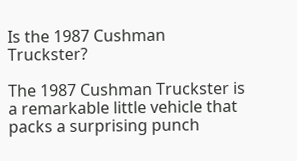Is the 1987 Cushman Truckster?

The 1987 Cushman Truckster is a remarkable little vehicle that packs a surprising punch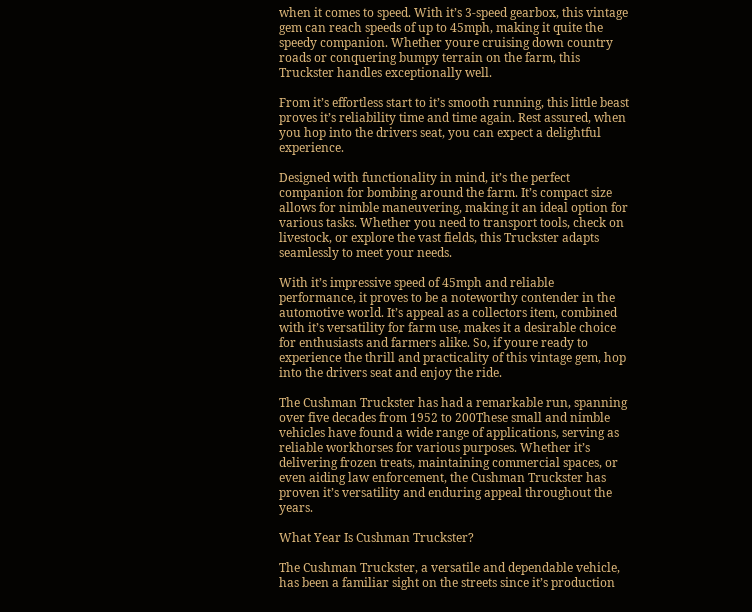when it comes to speed. With it’s 3-speed gearbox, this vintage gem can reach speeds of up to 45mph, making it quite the speedy companion. Whether youre cruising down country roads or conquering bumpy terrain on the farm, this Truckster handles exceptionally well.

From it’s effortless start to it’s smooth running, this little beast proves it’s reliability time and time again. Rest assured, when you hop into the drivers seat, you can expect a delightful experience.

Designed with functionality in mind, it’s the perfect companion for bombing around the farm. It’s compact size allows for nimble maneuvering, making it an ideal option for various tasks. Whether you need to transport tools, check on livestock, or explore the vast fields, this Truckster adapts seamlessly to meet your needs.

With it’s impressive speed of 45mph and reliable performance, it proves to be a noteworthy contender in the automotive world. It’s appeal as a collectors item, combined with it’s versatility for farm use, makes it a desirable choice for enthusiasts and farmers alike. So, if youre ready to experience the thrill and practicality of this vintage gem, hop into the drivers seat and enjoy the ride.

The Cushman Truckster has had a remarkable run, spanning over five decades from 1952 to 200These small and nimble vehicles have found a wide range of applications, serving as reliable workhorses for various purposes. Whether it’s delivering frozen treats, maintaining commercial spaces, or even aiding law enforcement, the Cushman Truckster has proven it’s versatility and enduring appeal throughout the years.

What Year Is Cushman Truckster?

The Cushman Truckster, a versatile and dependable vehicle, has been a familiar sight on the streets since it’s production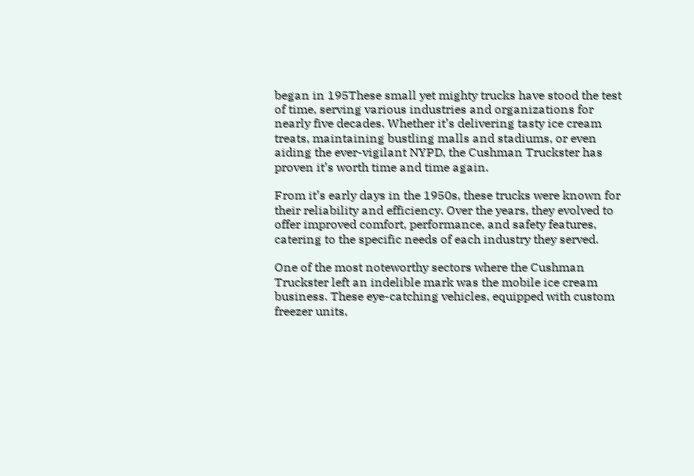began in 195These small yet mighty trucks have stood the test of time, serving various industries and organizations for nearly five decades. Whether it’s delivering tasty ice cream treats, maintaining bustling malls and stadiums, or even aiding the ever-vigilant NYPD, the Cushman Truckster has proven it’s worth time and time again.

From it’s early days in the 1950s, these trucks were known for their reliability and efficiency. Over the years, they evolved to offer improved comfort, performance, and safety features, catering to the specific needs of each industry they served.

One of the most noteworthy sectors where the Cushman Truckster left an indelible mark was the mobile ice cream business. These eye-catching vehicles, equipped with custom freezer units,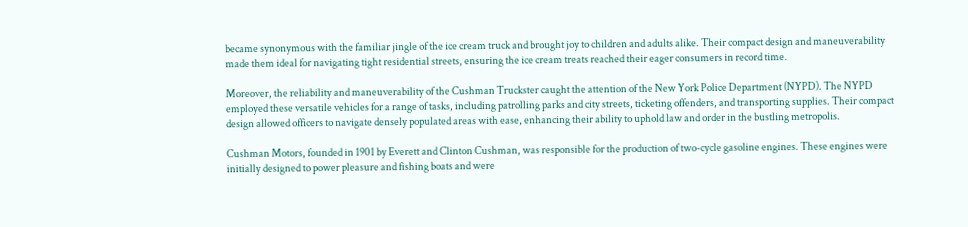became synonymous with the familiar jingle of the ice cream truck and brought joy to children and adults alike. Their compact design and maneuverability made them ideal for navigating tight residential streets, ensuring the ice cream treats reached their eager consumers in record time.

Moreover, the reliability and maneuverability of the Cushman Truckster caught the attention of the New York Police Department (NYPD). The NYPD employed these versatile vehicles for a range of tasks, including patrolling parks and city streets, ticketing offenders, and transporting supplies. Their compact design allowed officers to navigate densely populated areas with ease, enhancing their ability to uphold law and order in the bustling metropolis.

Cushman Motors, founded in 1901 by Everett and Clinton Cushman, was responsible for the production of two-cycle gasoline engines. These engines were initially designed to power pleasure and fishing boats and were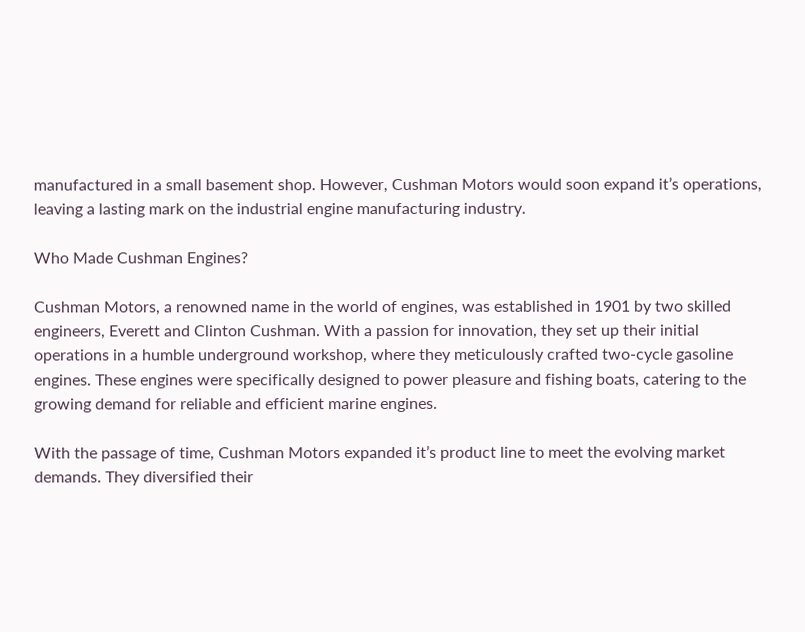manufactured in a small basement shop. However, Cushman Motors would soon expand it’s operations, leaving a lasting mark on the industrial engine manufacturing industry.

Who Made Cushman Engines?

Cushman Motors, a renowned name in the world of engines, was established in 1901 by two skilled engineers, Everett and Clinton Cushman. With a passion for innovation, they set up their initial operations in a humble underground workshop, where they meticulously crafted two-cycle gasoline engines. These engines were specifically designed to power pleasure and fishing boats, catering to the growing demand for reliable and efficient marine engines.

With the passage of time, Cushman Motors expanded it’s product line to meet the evolving market demands. They diversified their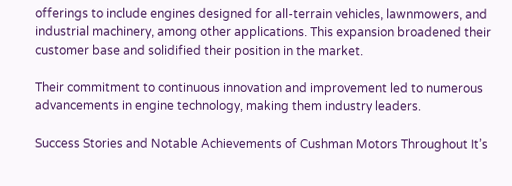offerings to include engines designed for all-terrain vehicles, lawnmowers, and industrial machinery, among other applications. This expansion broadened their customer base and solidified their position in the market.

Their commitment to continuous innovation and improvement led to numerous advancements in engine technology, making them industry leaders.

Success Stories and Notable Achievements of Cushman Motors Throughout It’s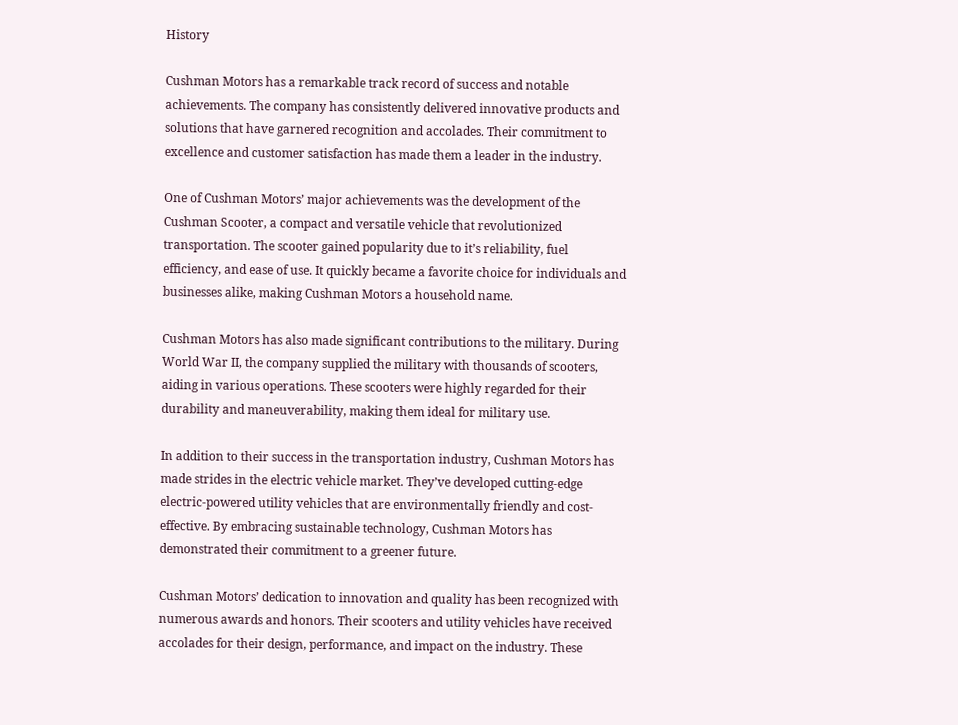History

Cushman Motors has a remarkable track record of success and notable achievements. The company has consistently delivered innovative products and solutions that have garnered recognition and accolades. Their commitment to excellence and customer satisfaction has made them a leader in the industry.

One of Cushman Motors’ major achievements was the development of the Cushman Scooter, a compact and versatile vehicle that revolutionized transportation. The scooter gained popularity due to it’s reliability, fuel efficiency, and ease of use. It quickly became a favorite choice for individuals and businesses alike, making Cushman Motors a household name.

Cushman Motors has also made significant contributions to the military. During World War II, the company supplied the military with thousands of scooters, aiding in various operations. These scooters were highly regarded for their durability and maneuverability, making them ideal for military use.

In addition to their success in the transportation industry, Cushman Motors has made strides in the electric vehicle market. They’ve developed cutting-edge electric-powered utility vehicles that are environmentally friendly and cost-effective. By embracing sustainable technology, Cushman Motors has demonstrated their commitment to a greener future.

Cushman Motors’ dedication to innovation and quality has been recognized with numerous awards and honors. Their scooters and utility vehicles have received accolades for their design, performance, and impact on the industry. These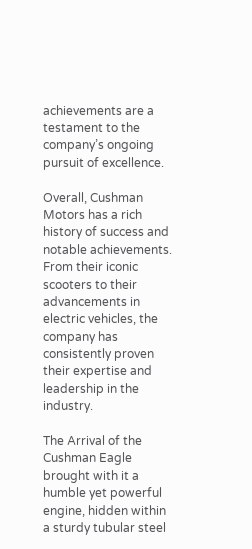achievements are a testament to the company’s ongoing pursuit of excellence.

Overall, Cushman Motors has a rich history of success and notable achievements. From their iconic scooters to their advancements in electric vehicles, the company has consistently proven their expertise and leadership in the industry.

The Arrival of the Cushman Eagle brought with it a humble yet powerful engine, hidden within a sturdy tubular steel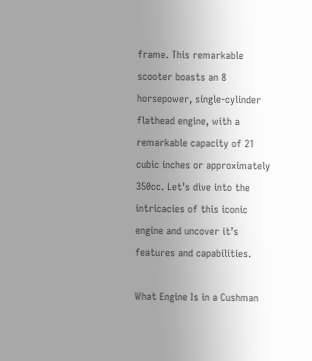frame. This remarkable scooter boasts an 8 horsepower, single-cylinder flathead engine, with a remarkable capacity of 21 cubic inches or approximately 350cc. Let’s dive into the intricacies of this iconic engine and uncover it’s features and capabilities.

What Engine Is in a Cushman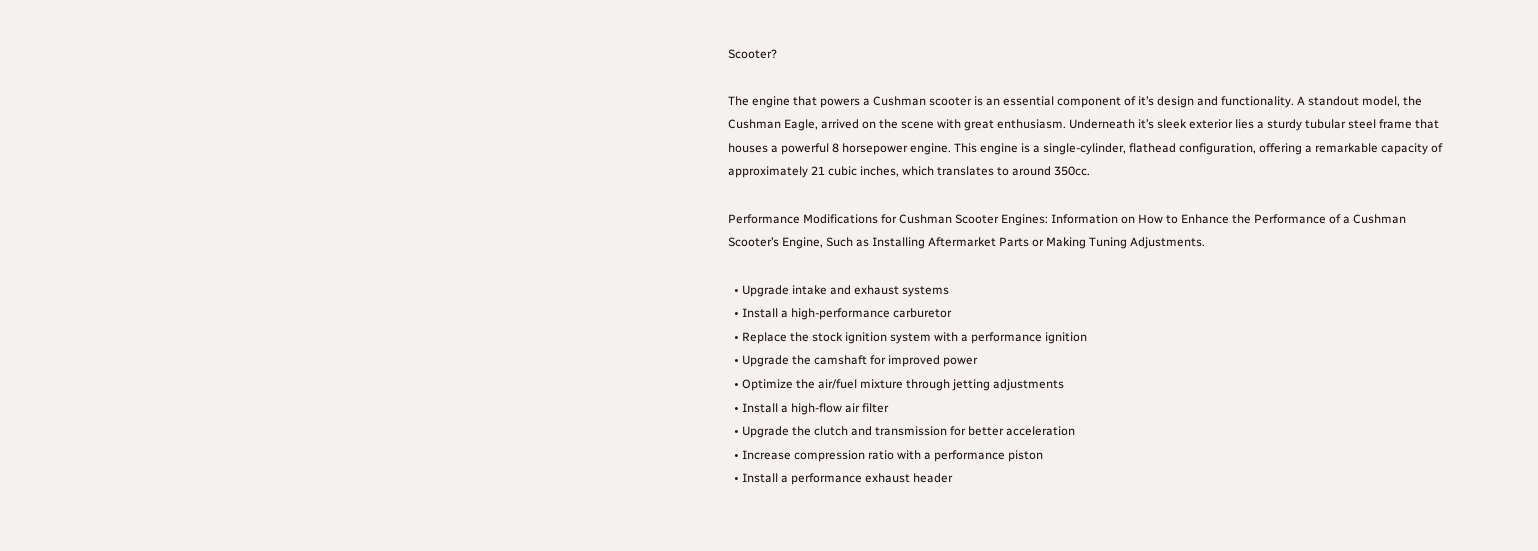Scooter?

The engine that powers a Cushman scooter is an essential component of it’s design and functionality. A standout model, the Cushman Eagle, arrived on the scene with great enthusiasm. Underneath it’s sleek exterior lies a sturdy tubular steel frame that houses a powerful 8 horsepower engine. This engine is a single-cylinder, flathead configuration, offering a remarkable capacity of approximately 21 cubic inches, which translates to around 350cc.

Performance Modifications for Cushman Scooter Engines: Information on How to Enhance the Performance of a Cushman Scooter’s Engine, Such as Installing Aftermarket Parts or Making Tuning Adjustments.

  • Upgrade intake and exhaust systems
  • Install a high-performance carburetor
  • Replace the stock ignition system with a performance ignition
  • Upgrade the camshaft for improved power
  • Optimize the air/fuel mixture through jetting adjustments
  • Install a high-flow air filter
  • Upgrade the clutch and transmission for better acceleration
  • Increase compression ratio with a performance piston
  • Install a performance exhaust header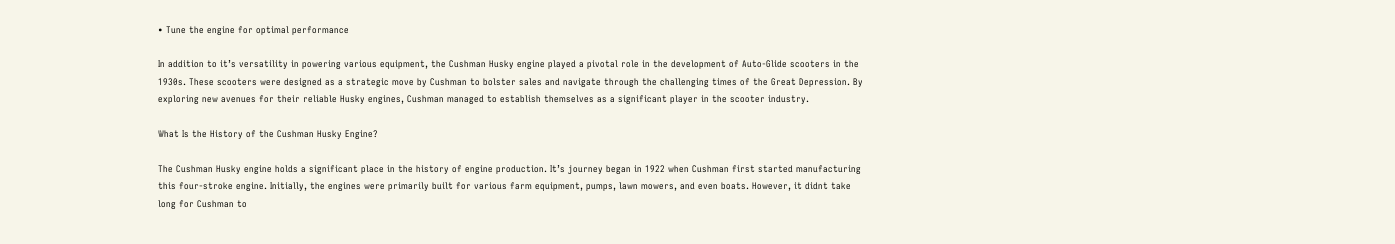• Tune the engine for optimal performance

In addition to it’s versatility in powering various equipment, the Cushman Husky engine played a pivotal role in the development of Auto-Glide scooters in the 1930s. These scooters were designed as a strategic move by Cushman to bolster sales and navigate through the challenging times of the Great Depression. By exploring new avenues for their reliable Husky engines, Cushman managed to establish themselves as a significant player in the scooter industry.

What Is the History of the Cushman Husky Engine?

The Cushman Husky engine holds a significant place in the history of engine production. It’s journey began in 1922 when Cushman first started manufacturing this four-stroke engine. Initially, the engines were primarily built for various farm equipment, pumps, lawn mowers, and even boats. However, it didnt take long for Cushman to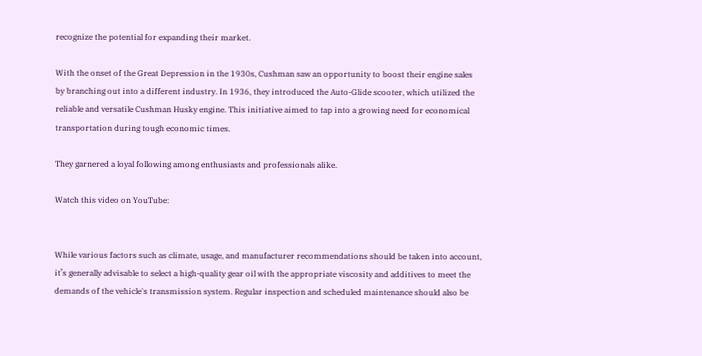recognize the potential for expanding their market.

With the onset of the Great Depression in the 1930s, Cushman saw an opportunity to boost their engine sales by branching out into a different industry. In 1936, they introduced the Auto-Glide scooter, which utilized the reliable and versatile Cushman Husky engine. This initiative aimed to tap into a growing need for economical transportation during tough economic times.

They garnered a loyal following among enthusiasts and professionals alike.

Watch this video on YouTube:


While various factors such as climate, usage, and manufacturer recommendations should be taken into account, it’s generally advisable to select a high-quality gear oil with the appropriate viscosity and additives to meet the demands of the vehicle's transmission system. Regular inspection and scheduled maintenance should also be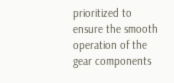prioritized to ensure the smooth operation of the gear components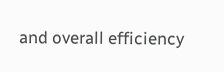and overall efficiency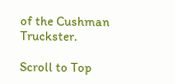of the Cushman Truckster.

Scroll to Top